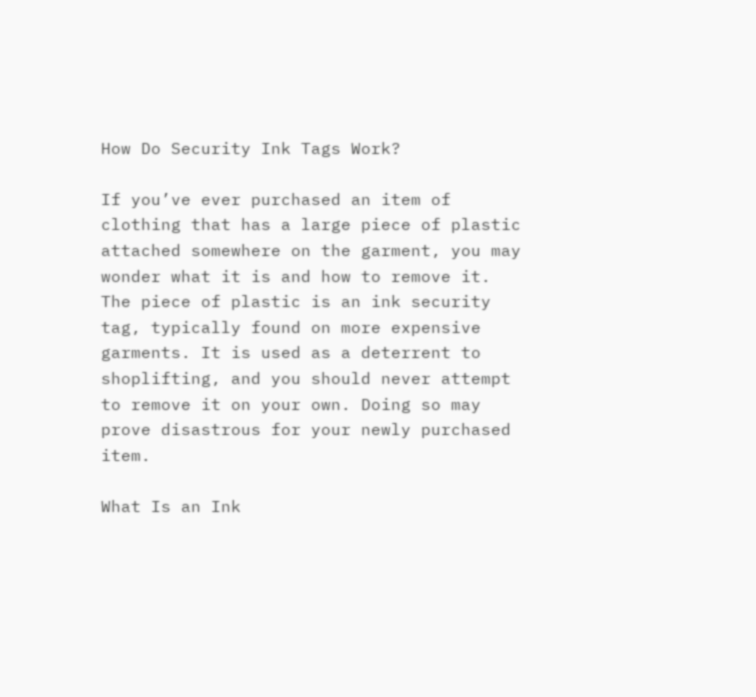How Do Security Ink Tags Work?

If you’ve ever purchased an item of clothing that has a large piece of plastic attached somewhere on the garment, you may wonder what it is and how to remove it. The piece of plastic is an ink security tag, typically found on more expensive garments. It is used as a deterrent to shoplifting, and you should never attempt to remove it on your own. Doing so may prove disastrous for your newly purchased item.

What Is an Ink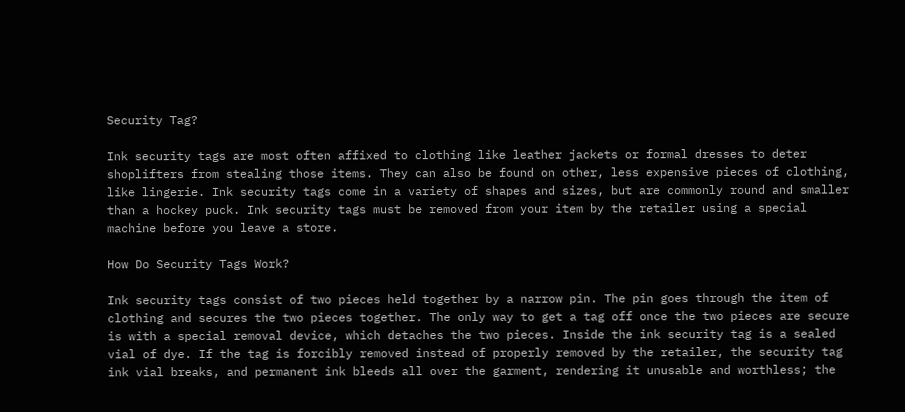Security Tag?

Ink security tags are most often affixed to clothing like leather jackets or formal dresses to deter shoplifters from stealing those items. They can also be found on other, less expensive pieces of clothing, like lingerie. Ink security tags come in a variety of shapes and sizes, but are commonly round and smaller than a hockey puck. Ink security tags must be removed from your item by the retailer using a special machine before you leave a store.

How Do Security Tags Work?

Ink security tags consist of two pieces held together by a narrow pin. The pin goes through the item of clothing and secures the two pieces together. The only way to get a tag off once the two pieces are secure is with a special removal device, which detaches the two pieces. Inside the ink security tag is a sealed vial of dye. If the tag is forcibly removed instead of properly removed by the retailer, the security tag ink vial breaks, and permanent ink bleeds all over the garment, rendering it unusable and worthless; the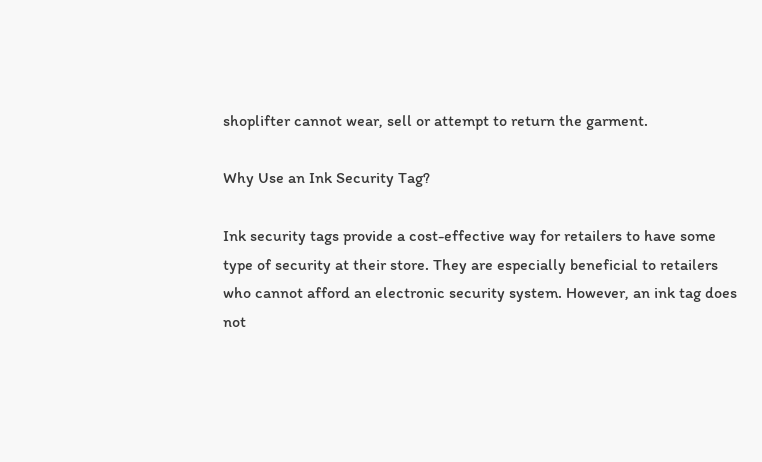shoplifter cannot wear, sell or attempt to return the garment.

Why Use an Ink Security Tag?

Ink security tags provide a cost-effective way for retailers to have some type of security at their store. They are especially beneficial to retailers who cannot afford an electronic security system. However, an ink tag does not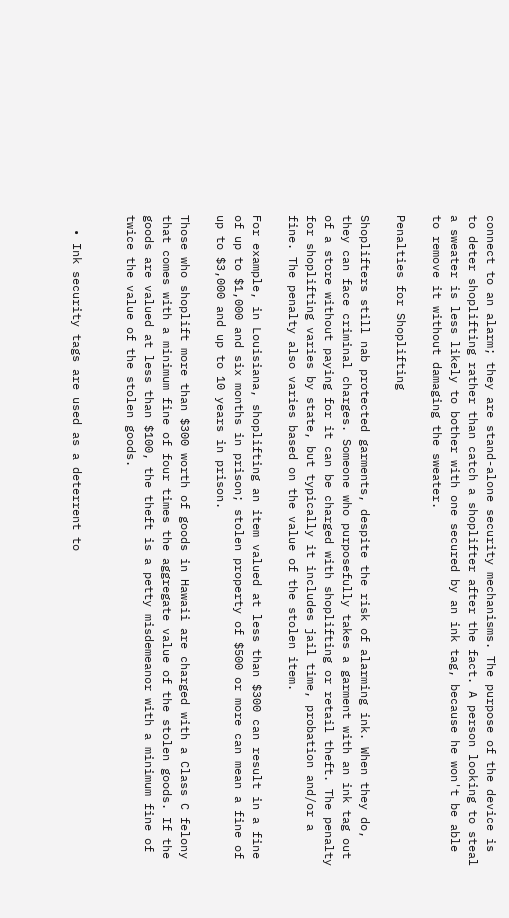connect to an alarm; they are stand-alone security mechanisms. The purpose of the device is to deter shoplifting rather than catch a shoplifter after the fact. A person looking to steal a sweater is less likely to bother with one secured by an ink tag, because he won't be able to remove it without damaging the sweater.

Penalties for Shoplifting

Shoplifters still nab protected garments, despite the risk of alarming ink. When they do, they can face criminal charges. Someone who purposefully takes a garment with an ink tag out of a store without paying for it can be charged with shoplifting or retail theft. The penalty for shoplifting varies by state, but typically it includes jail time, probation and/or a fine. The penalty also varies based on the value of the stolen item.

For example, in Louisiana, shoplifting an item valued at less than $300 can result in a fine of up to $1,000 and six months in prison; stolen property of $500 or more can mean a fine of up to $3,000 and up to 10 years in prison.

Those who shoplift more than $300 worth of goods in Hawaii are charged with a Class C felony that comes with a minimum fine of four times the aggregate value of the stolen goods. If the goods are valued at less than $100, the theft is a petty misdemeanor with a minimum fine of twice the value of the stolen goods.


  • Ink security tags are used as a deterrent to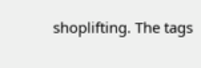shoplifting. The tags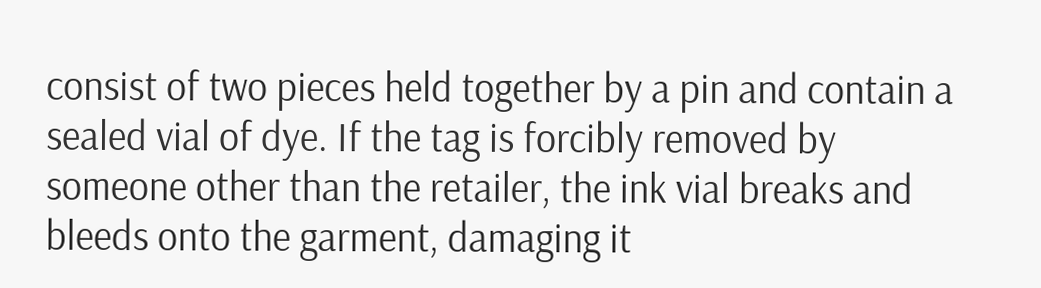consist of two pieces held together by a pin and contain a sealed vial of dye. If the tag is forcibly removed by someone other than the retailer, the ink vial breaks and bleeds onto the garment, damaging it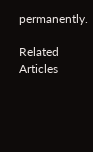permanently.

Related Articles